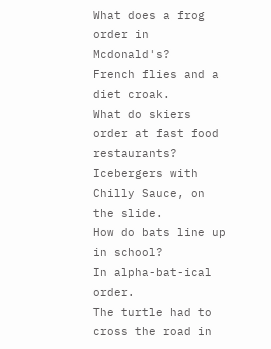What does a frog order in Mcdonald's?
French flies and a diet croak.
What do skiers order at fast food restaurants?
Icebergers with Chilly Sauce, on the slide.
How do bats line up in school?
In alpha-bat-ical order.
The turtle had to cross the road in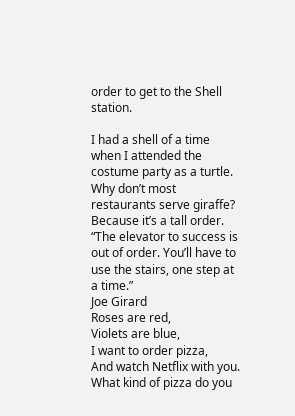order to get to the Shell station.

I had a shell of a time when I attended the costume party as a turtle.
Why don’t most restaurants serve giraffe?
Because it’s a tall order.
“The elevator to success is out of order. You’ll have to use the stairs, one step at a time.”
Joe Girard
Roses are red,
Violets are blue,
I want to order pizza,
And watch Netflix with you.
What kind of pizza do you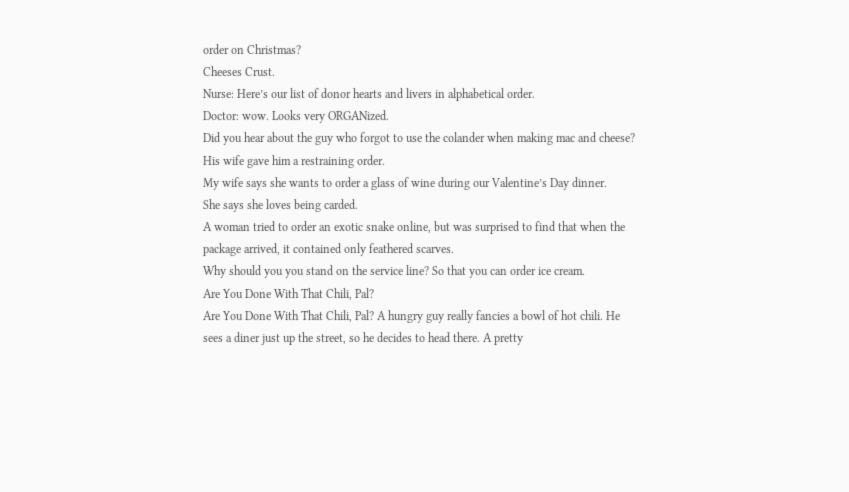order on Christmas?
Cheeses Crust.
Nurse: Here’s our list of donor hearts and livers in alphabetical order.
Doctor: wow. Looks very ORGANized.
Did you hear about the guy who forgot to use the colander when making mac and cheese?
His wife gave him a restraining order.
My wife says she wants to order a glass of wine during our Valentine’s Day dinner.
She says she loves being carded.
A woman tried to order an exotic snake online, but was surprised to find that when the package arrived, it contained only feathered scarves.
Why should you you stand on the service line? So that you can order ice cream.
Are You Done With That Chili, Pal?
Are You Done With That Chili, Pal? A hungry guy really fancies a bowl of hot chili. He sees a diner just up the street, so he decides to head there. A pretty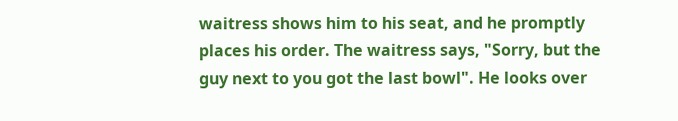waitress shows him to his seat, and he promptly places his order. The waitress says, "Sorry, but the guy next to you got the last bowl". He looks over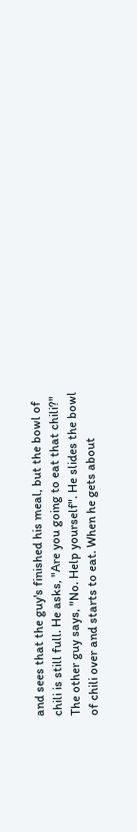and sees that the guy's finished his meal, but the bowl of chili is still full. He asks, "Are you going to eat that chili?" The other guy says, "No. Help yourself". He slides the bowl of chili over and starts to eat. When he gets about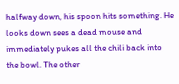halfway down, his spoon hits something. He looks down sees a dead mouse and immediately pukes all the chili back into the bowl. The other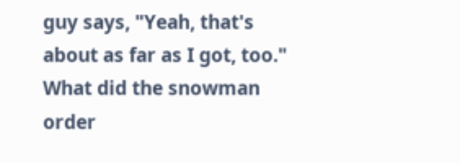guy says, "Yeah, that's about as far as I got, too."
What did the snowman order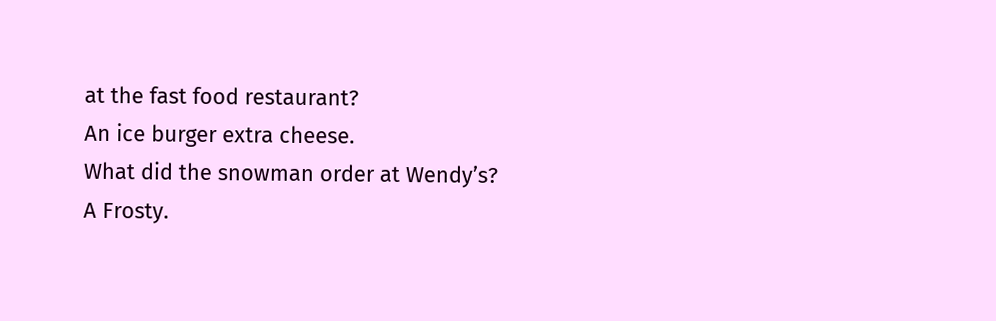at the fast food restaurant?
An ice burger extra cheese.
What did the snowman order at Wendy’s?
A Frosty.